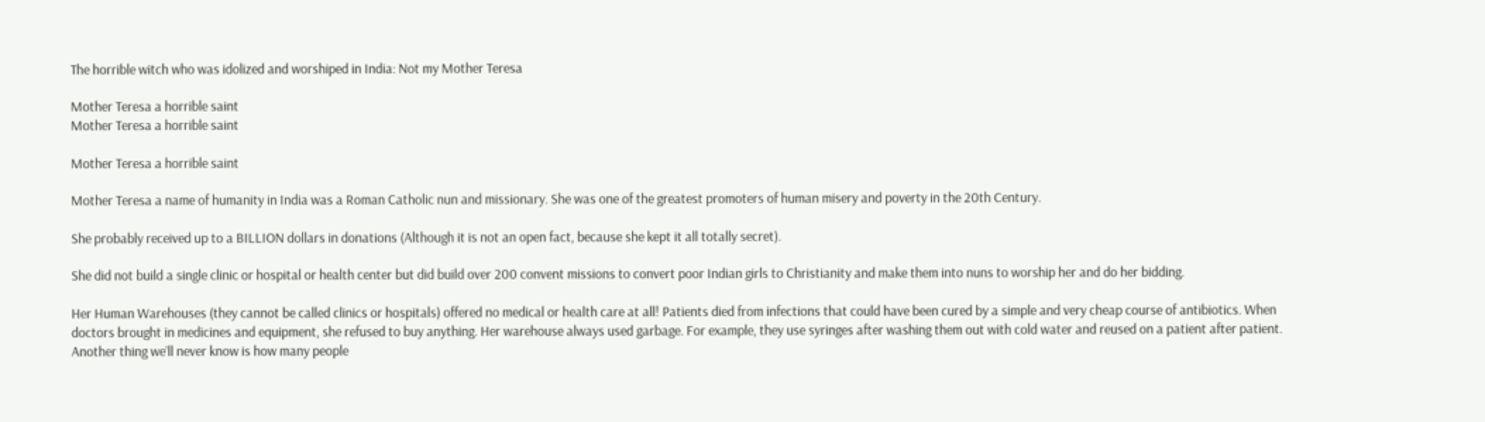The horrible witch who was idolized and worshiped in India: Not my Mother Teresa

Mother Teresa a horrible saint
Mother Teresa a horrible saint

Mother Teresa a horrible saint

Mother Teresa a name of humanity in India was a Roman Catholic nun and missionary. She was one of the greatest promoters of human misery and poverty in the 20th Century.

She probably received up to a BILLION dollars in donations (Although it is not an open fact, because she kept it all totally secret).

She did not build a single clinic or hospital or health center but did build over 200 convent missions to convert poor Indian girls to Christianity and make them into nuns to worship her and do her bidding.

Her Human Warehouses (they cannot be called clinics or hospitals) offered no medical or health care at all! Patients died from infections that could have been cured by a simple and very cheap course of antibiotics. When doctors brought in medicines and equipment, she refused to buy anything. Her warehouse always used garbage. For example, they use syringes after washing them out with cold water and reused on a patient after patient. Another thing we’ll never know is how many people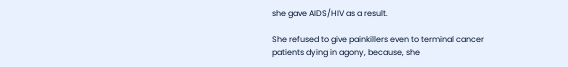she gave AIDS/HIV as a result.

She refused to give painkillers even to terminal cancer patients dying in agony, because, she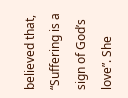believed that, “Suffering is a sign of God’s love”. She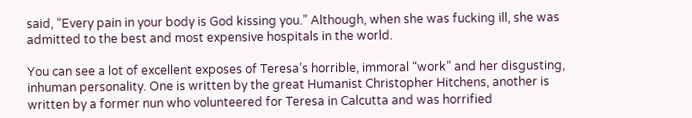said, “Every pain in your body is God kissing you.” Although, when she was fucking ill, she was admitted to the best and most expensive hospitals in the world.

You can see a lot of excellent exposes of Teresa’s horrible, immoral “work” and her disgusting, inhuman personality. One is written by the great Humanist Christopher Hitchens, another is written by a former nun who volunteered for Teresa in Calcutta and was horrified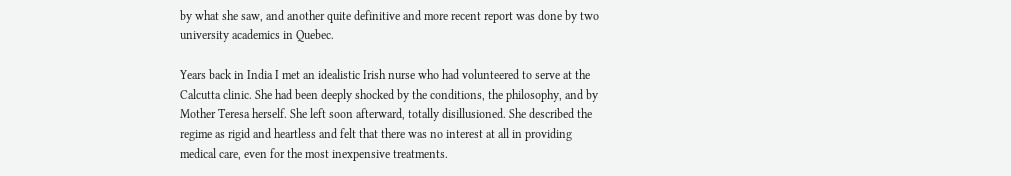by what she saw, and another quite definitive and more recent report was done by two university academics in Quebec.

Years back in India I met an idealistic Irish nurse who had volunteered to serve at the Calcutta clinic. She had been deeply shocked by the conditions, the philosophy, and by Mother Teresa herself. She left soon afterward, totally disillusioned. She described the regime as rigid and heartless and felt that there was no interest at all in providing medical care, even for the most inexpensive treatments.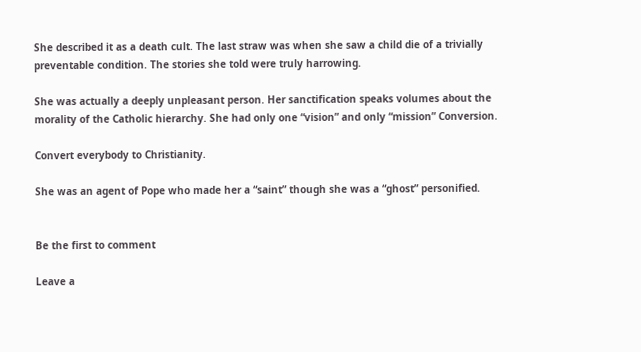She described it as a death cult. The last straw was when she saw a child die of a trivially preventable condition. The stories she told were truly harrowing.

She was actually a deeply unpleasant person. Her sanctification speaks volumes about the morality of the Catholic hierarchy. She had only one “vision” and only “mission” Conversion.

Convert everybody to Christianity.

She was an agent of Pope who made her a “saint” though she was a “ghost” personified.


Be the first to comment

Leave a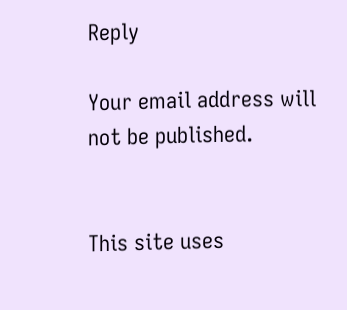Reply

Your email address will not be published.


This site uses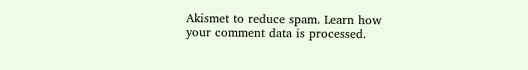Akismet to reduce spam. Learn how your comment data is processed.